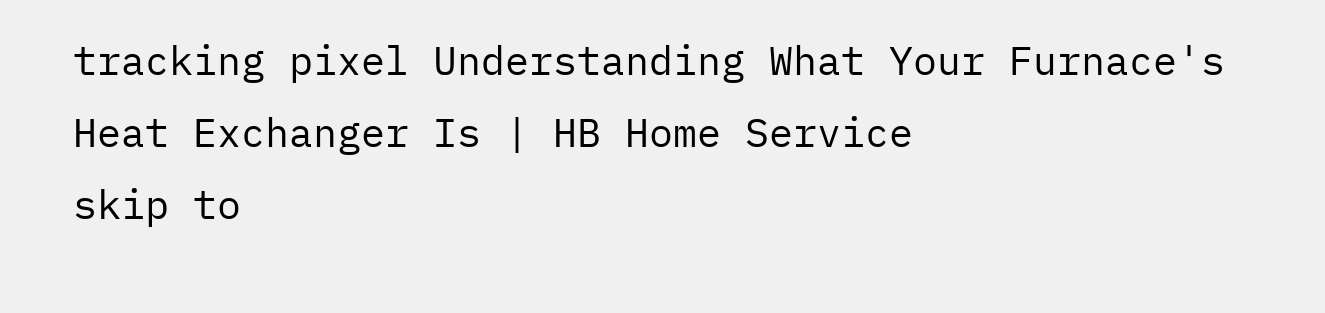tracking pixel Understanding What Your Furnace's Heat Exchanger Is | HB Home Service
skip to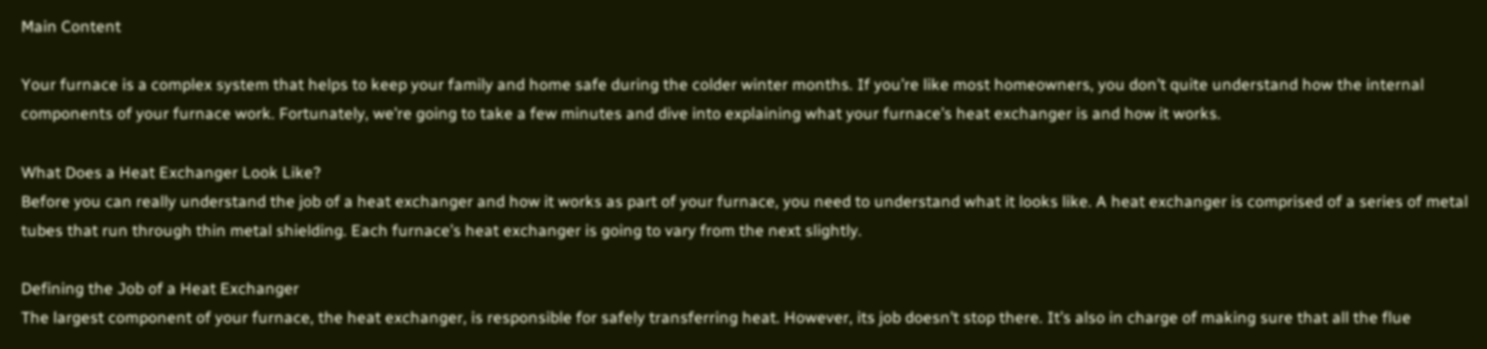Main Content

Your furnace is a complex system that helps to keep your family and home safe during the colder winter months. If you’re like most homeowners, you don’t quite understand how the internal components of your furnace work. Fortunately, we’re going to take a few minutes and dive into explaining what your furnace’s heat exchanger is and how it works.

What Does a Heat Exchanger Look Like?
Before you can really understand the job of a heat exchanger and how it works as part of your furnace, you need to understand what it looks like. A heat exchanger is comprised of a series of metal tubes that run through thin metal shielding. Each furnace’s heat exchanger is going to vary from the next slightly.

Defining the Job of a Heat Exchanger
The largest component of your furnace, the heat exchanger, is responsible for safely transferring heat. However, its job doesn’t stop there. It’s also in charge of making sure that all the flue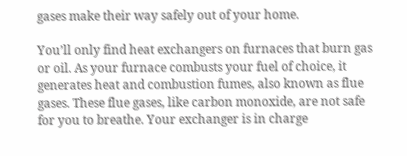gases make their way safely out of your home.

You’ll only find heat exchangers on furnaces that burn gas or oil. As your furnace combusts your fuel of choice, it generates heat and combustion fumes, also known as flue gases. These flue gases, like carbon monoxide, are not safe for you to breathe. Your exchanger is in charge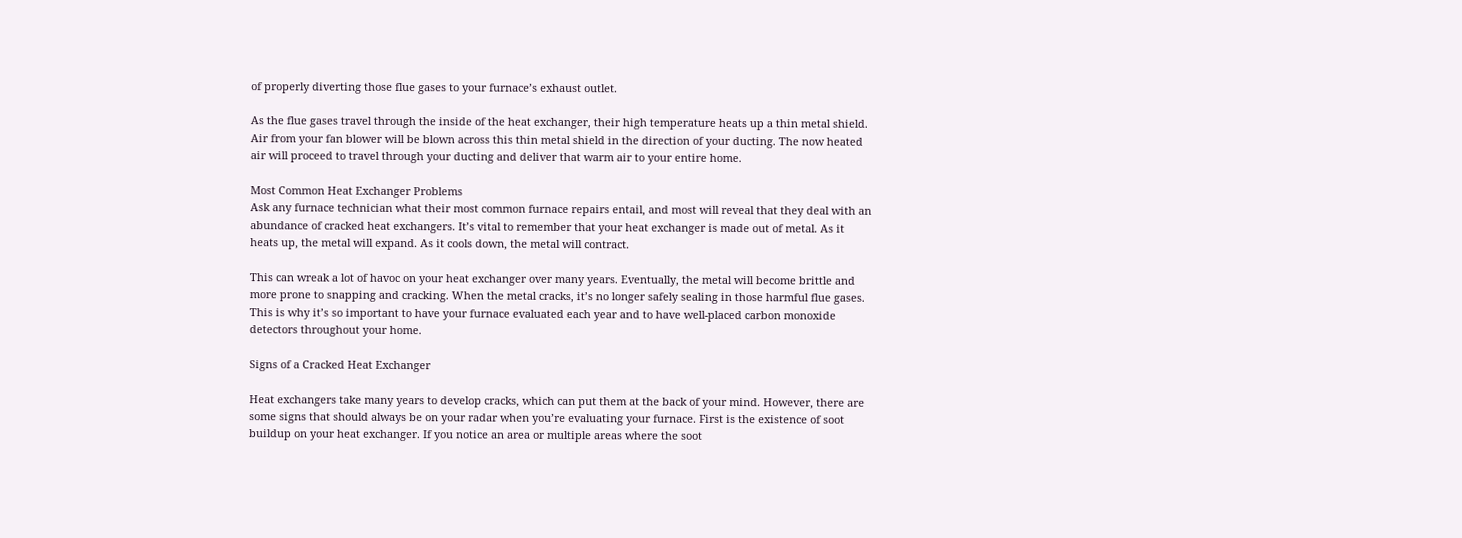of properly diverting those flue gases to your furnace’s exhaust outlet.

As the flue gases travel through the inside of the heat exchanger, their high temperature heats up a thin metal shield. Air from your fan blower will be blown across this thin metal shield in the direction of your ducting. The now heated air will proceed to travel through your ducting and deliver that warm air to your entire home.

Most Common Heat Exchanger Problems
Ask any furnace technician what their most common furnace repairs entail, and most will reveal that they deal with an abundance of cracked heat exchangers. It’s vital to remember that your heat exchanger is made out of metal. As it heats up, the metal will expand. As it cools down, the metal will contract.

This can wreak a lot of havoc on your heat exchanger over many years. Eventually, the metal will become brittle and more prone to snapping and cracking. When the metal cracks, it’s no longer safely sealing in those harmful flue gases. This is why it’s so important to have your furnace evaluated each year and to have well-placed carbon monoxide detectors throughout your home.

Signs of a Cracked Heat Exchanger

Heat exchangers take many years to develop cracks, which can put them at the back of your mind. However, there are some signs that should always be on your radar when you’re evaluating your furnace. First is the existence of soot buildup on your heat exchanger. If you notice an area or multiple areas where the soot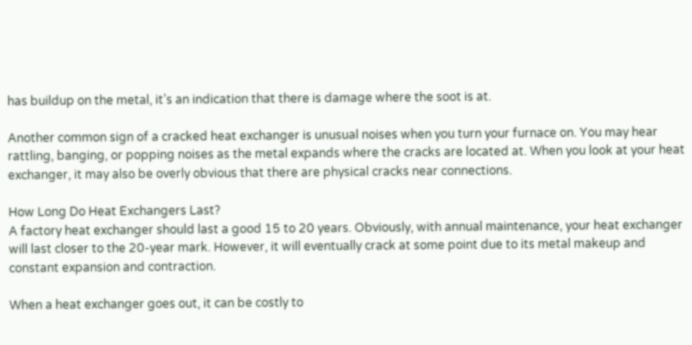has buildup on the metal, it’s an indication that there is damage where the soot is at.

Another common sign of a cracked heat exchanger is unusual noises when you turn your furnace on. You may hear rattling, banging, or popping noises as the metal expands where the cracks are located at. When you look at your heat exchanger, it may also be overly obvious that there are physical cracks near connections.

How Long Do Heat Exchangers Last?
A factory heat exchanger should last a good 15 to 20 years. Obviously, with annual maintenance, your heat exchanger will last closer to the 20-year mark. However, it will eventually crack at some point due to its metal makeup and constant expansion and contraction.

When a heat exchanger goes out, it can be costly to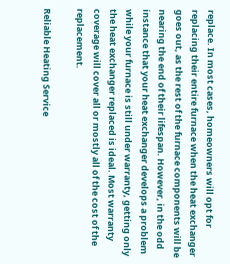replace. In most cases, homeowners will opt for replacing their entire furnace when the heat exchanger goes out, as the rest of the furnace components will be nearing the end of their lifespan. However, in the odd instance that your heat exchanger develops a problem while your furnace is still under warranty, getting only the heat exchanger replaced is ideal. Most warranty coverage will cover all or mostly all of the cost of the replacement.

Reliable Heating Service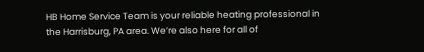HB Home Service Team is your reliable heating professional in the Harrisburg, PA area. We’re also here for all of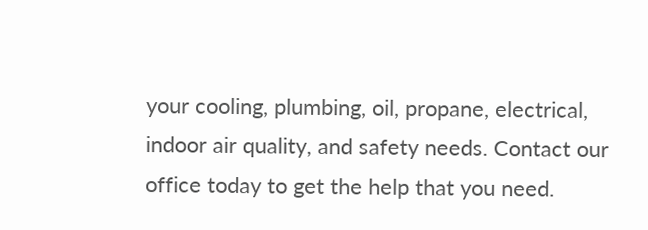your cooling, plumbing, oil, propane, electrical, indoor air quality, and safety needs. Contact our office today to get the help that you need.